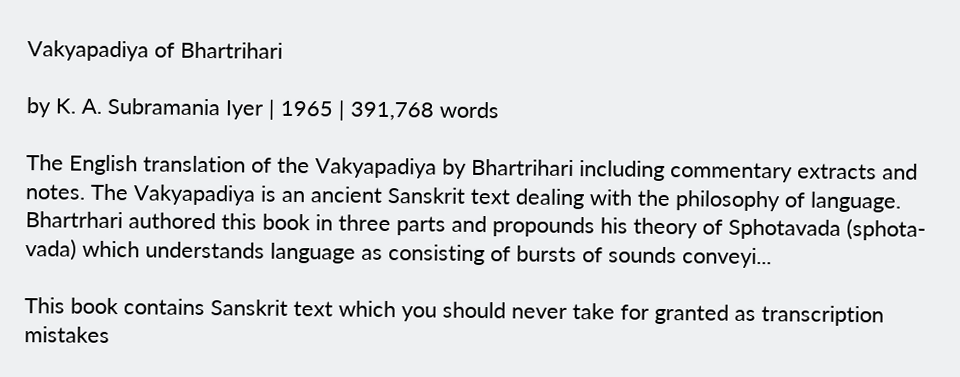Vakyapadiya of Bhartrihari

by K. A. Subramania Iyer | 1965 | 391,768 words

The English translation of the Vakyapadiya by Bhartrihari including commentary extracts and notes. The Vakyapadiya is an ancient Sanskrit text dealing with the philosophy of language. Bhartrhari authored this book in three parts and propounds his theory of Sphotavada (sphota-vada) which understands language as consisting of bursts of sounds conveyi...

This book contains Sanskrit text which you should never take for granted as transcription mistakes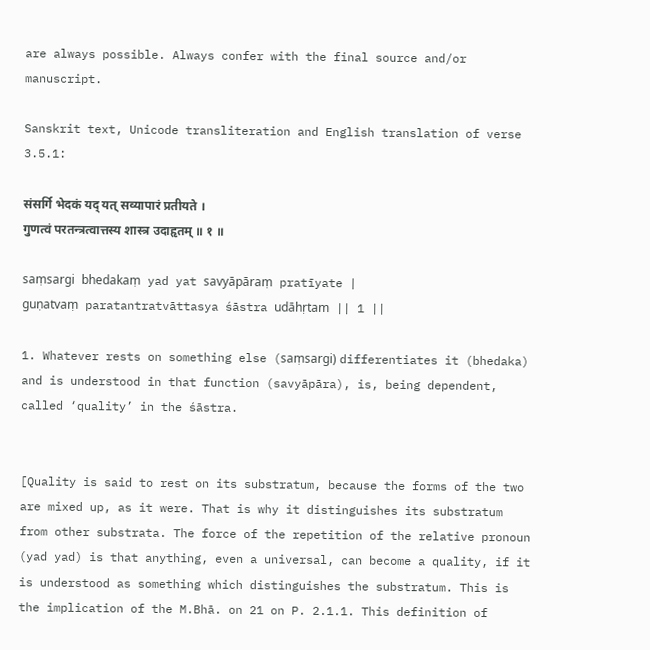are always possible. Always confer with the final source and/or manuscript.

Sanskrit text, Unicode transliteration and English translation of verse 3.5.1:

संसर्गि भेदकं यद् यत् सव्यापारं प्रतीयते ।
गुणत्वं परतन्त्रत्वात्तस्य शास्त्र उदाहृतम् ॥ १ ॥

saṃsargi bhedakaṃ yad yat savyāpāraṃ pratīyate |
guṇatvaṃ paratantratvāttasya śāstra udāhṛtam || 1 ||

1. Whatever rests on something else (saṃsargi) differentiates it (bhedaka) and is understood in that function (savyāpāra), is, being dependent, called ‘quality’ in the śāstra.


[Quality is said to rest on its substratum, because the forms of the two are mixed up, as it were. That is why it distinguishes its substratum from other substrata. The force of the repetition of the relative pronoun (yad yad) is that anything, even a universal, can become a quality, if it is understood as something which distinguishes the substratum. This is the implication of the M.Bhā. on 21 on P. 2.1.1. This definition of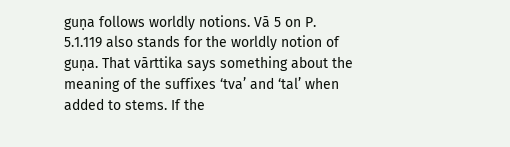guṇa follows worldly notions. Vā 5 on P. 5.1.119 also stands for the worldly notion of guṇa. That vārttika says something about the meaning of the suffixes ‘tva’ and ‘tal’ when added to stems. If the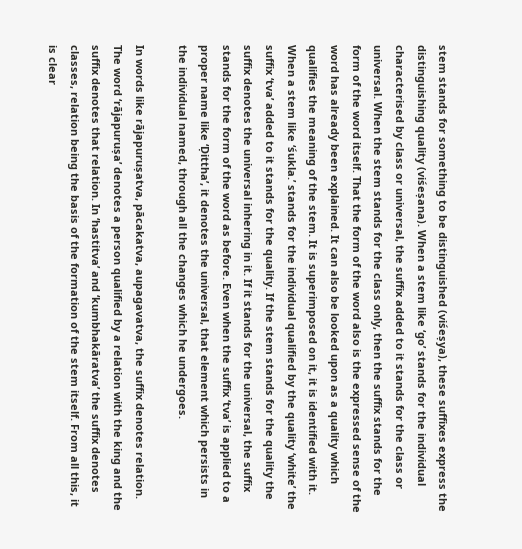stem stands for something to be distinguished (viśeṣya), these suffixes express the distinguishing quality (viśeṣana). When a stem like ‘go’ stands for the individual characterised by class or universal, the suffix added to it stands for the class or universal. When the stem stands for the class only, then the suffix stands for the form of the word itself. That the form of the word also is the expressed sense of the word has already been explained. It can also be looked upon as a quality which qualifies the meaning of the stem. It is superimposed on it, it is identified with it. When a stem like ‘śukla.’ stands for the individual qualified by the quality ‘white’ the suffix ‘tva’ added to it stands for the quality. If the stem stands for the quality the suffix denotes the universal inhering in it. If it stands for the universal, the suffix stands for the form of the word as before. Even when the suffix ‘tva’ is applied to a proper name like ‘Ḍittha’, it denotes the universal, that element which persists in the individual named, through all the changes which he undergoes.

In words like rājapuruṣatva, pācakatva, aupagavatva, the suffix denotes relation. The word ‘rājapuruṣa’ denotes a person qualified by a relation with the king and the suffix denotes that relation. In ‘hastitva’ and ‘kumbhakāratva’ the suffix denotes classes, relation being the basis of the formation of the stem itself. From all this, it is clear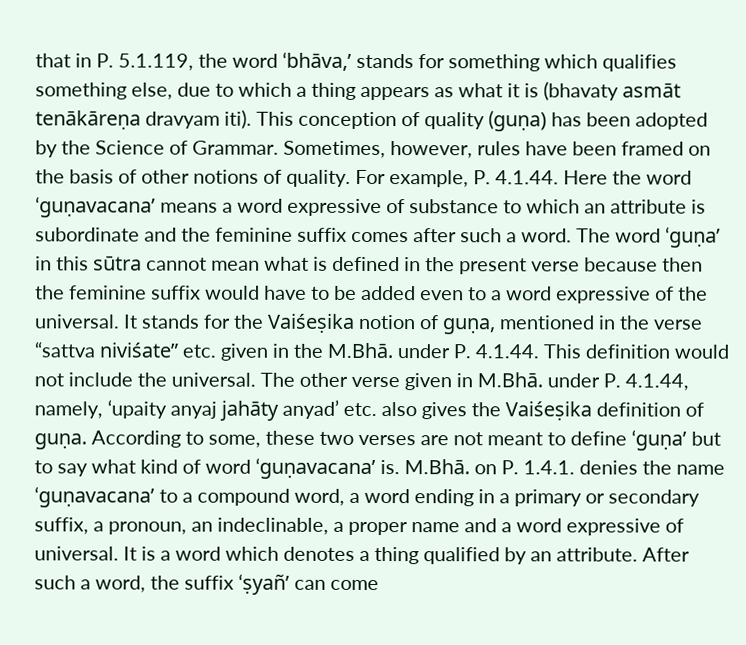that in P. 5.1.119, the word ‘bhāva,’ stands for something which qualifies something else, due to which a thing appears as what it is (bhavaty asmāt tenākāreṇa dravyam iti). This conception of quality (guṇa) has been adopted by the Science of Grammar. Sometimes, however, rules have been framed on the basis of other notions of quality. For example, P. 4.1.44. Here the word ‘guṇavacana’ means a word expressive of substance to which an attribute is subordinate and the feminine suffix comes after such a word. The word ‘guṇa’ in this sūtra cannot mean what is defined in the present verse because then the feminine suffix would have to be added even to a word expressive of the universal. It stands for the Vaiśeṣika notion of guṇa, mentioned in the verse “sattva niviśate” etc. given in the M.Bhā. under P. 4.1.44. This definition would not include the universal. The other verse given in M.Bhā. under P. 4.1.44, namely, ‘upaity anyaj jahāty anyad’ etc. also gives the Vaiśeṣika definition of guṇa. According to some, these two verses are not meant to define ‘guṇa’ but to say what kind of word ‘guṇavacana’ is. M.Bhā. on P. 1.4.1. denies the name ‘guṇavacana’ to a compound word, a word ending in a primary or secondary suffix, a pronoun, an indeclinable, a proper name and a word expressive of universal. It is a word which denotes a thing qualified by an attribute. After such a word, the suffix ‘ṣyañ’ can come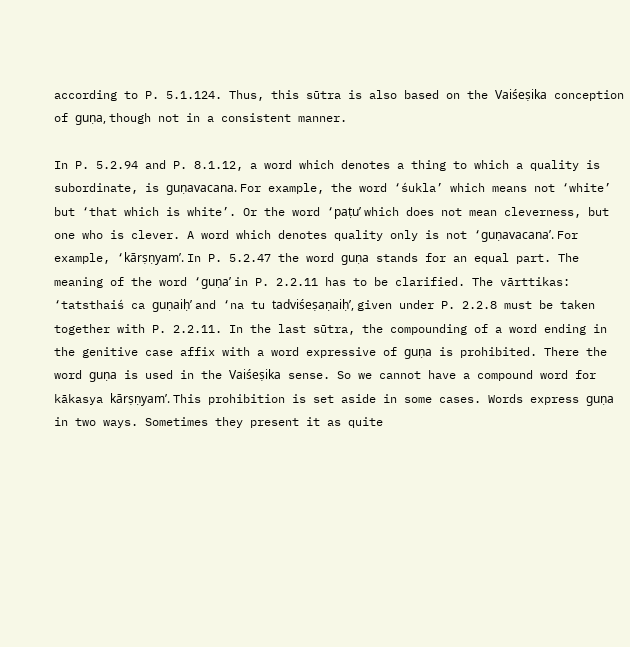according to P. 5.1.124. Thus, this sūtra is also based on the Vaiśeṣika conception of guṇa, though not in a consistent manner.

In P. 5.2.94 and P. 8.1.12, a word which denotes a thing to which a quality is subordinate, is guṇavacana. For example, the word ‘śukla’ which means not ‘white’ but ‘that which is white’. Or the word ‘paṭu’ which does not mean cleverness, but one who is clever. A word which denotes quality only is not ‘guṇavacana’. For example, ‘kārṣṇyam’. In P. 5.2.47 the word guṇa stands for an equal part. The meaning of the word ‘guṇa’ in P. 2.2.11 has to be clarified. The vārttikas: ‘tatsthaiś ca guṇaiḥ’ and ‘na tu tadviśeṣaṇaiḥ’, given under P. 2.2.8 must be taken together with P. 2.2.11. In the last sūtra, the compounding of a word ending in the genitive case affix with a word expressive of guṇa is prohibited. There the word guṇa is used in the Vaiśeṣika sense. So we cannot have a compound word for kākasya kārṣṇyam’. This prohibition is set aside in some cases. Words express guṇa in two ways. Sometimes they present it as quite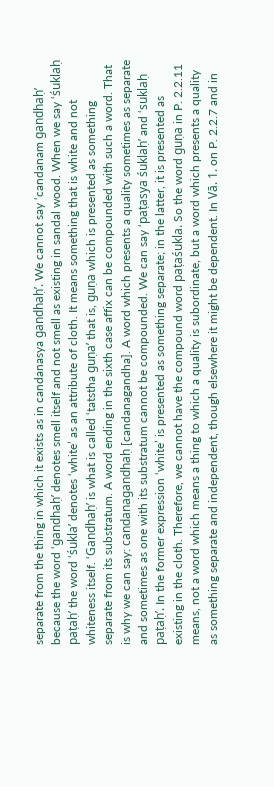separate from the thing in which it exists as in candanasya gandhaḥ’. We cannot say ‘candanam gandhaḥ’ because the word ‘gandhaḥ’ denotes smell itself and not smell as existing in sandal wood. When we say ‘śuklaḥ paṭaḥ’ the word ‘śukla’ denotes ‘white’ as an attribute of cloth. It means something that is white and not whiteness itself. ‘Gandhaḥ’ is what is called ‘tatstha guṇa’ that is, guṇa which is presented as something separate from its substratum. A word ending in the sixth case affix can be compounded with such a word. That is why we can say: candanagandhaḥ [candanagandha]. A word which presents a quality sometimes as separate and sometimes as one with its substratum cannot be compounded. We can say ‘paṭasya śuklaḥ’ and ‘suklaḥ paṭaḥ’. In the former expression ‘white’ is presented as something separate; in the latter, it is presented as existing in the cloth. Therefore, we cannot have the compound word paṭaśukla. So the word guṇa in P. 2.2.11 means, not a word which means a thing to which a quality is subordinate, but a word which presents a quality as something separate and independent, though elsewhere it might be dependent. In Vā. 1. on P. 2.2.7 and in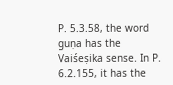P. 5.3.58, the word guṇa has the Vaiśeṣika sense. In P. 6.2.155, it has the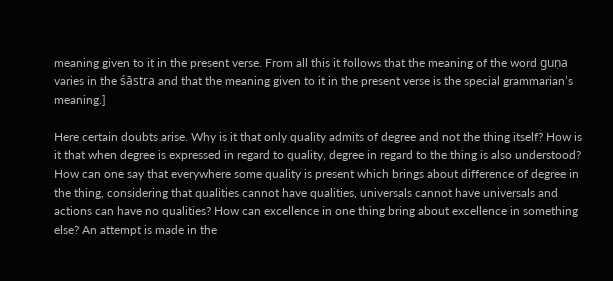meaning given to it in the present verse. From all this it follows that the meaning of the word guṇa varies in the śāstra and that the meaning given to it in the present verse is the special grammarian’s meaning.]

Here certain doubts arise. Why is it that only quality admits of degree and not the thing itself? How is it that when degree is expressed in regard to quality, degree in regard to the thing is also understood? How can one say that everywhere some quality is present which brings about difference of degree in the thing, considering that qualities cannot have qualities, universals cannot have universals and actions can have no qualities? How can excellence in one thing bring about excellence in something else? An attempt is made in the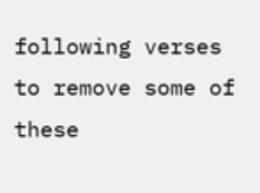following verses to remove some of these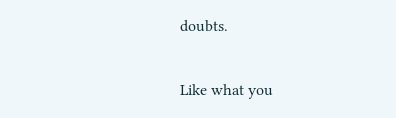doubts.

Like what you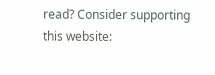read? Consider supporting this website: